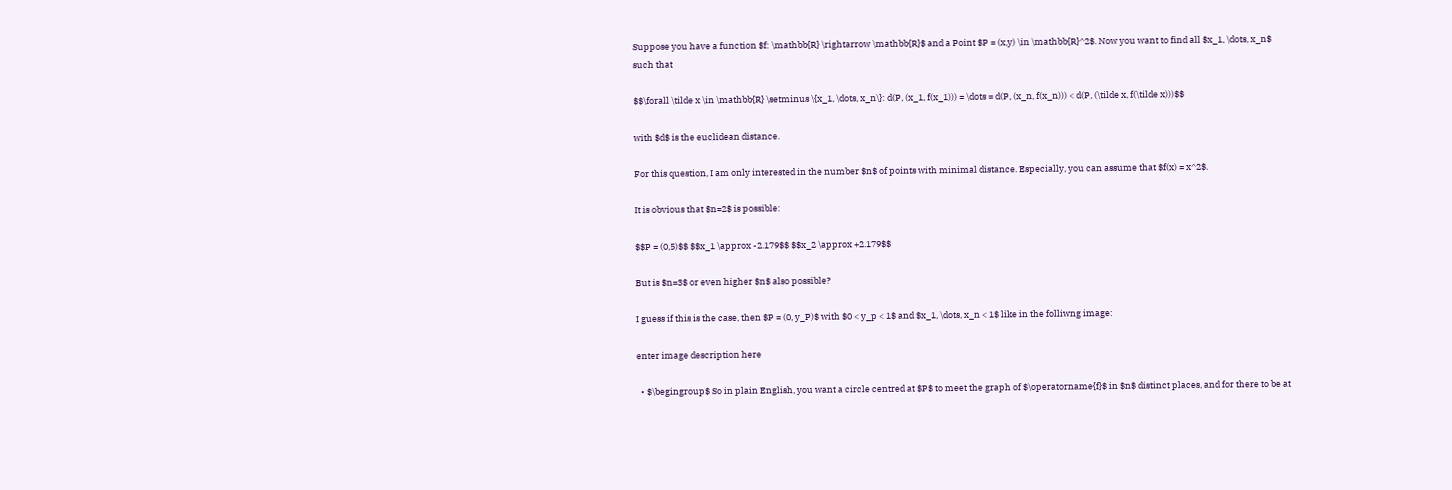Suppose you have a function $f: \mathbb{R} \rightarrow \mathbb{R}$ and a Point $P = (x,y) \in \mathbb{R}^2$. Now you want to find all $x_1, \dots, x_n$ such that

$$\forall \tilde x \in \mathbb{R} \setminus \{x_1, \dots, x_n\}: d(P, (x_1, f(x_1))) = \dots = d(P, (x_n, f(x_n))) < d(P, (\tilde x, f(\tilde x)))$$

with $d$ is the euclidean distance.

For this question, I am only interested in the number $n$ of points with minimal distance. Especially, you can assume that $f(x) = x^2$.

It is obvious that $n=2$ is possible:

$$P = (0,5)$$ $$x_1 \approx -2.179$$ $$x_2 \approx +2.179$$

But is $n=3$ or even higher $n$ also possible?

I guess if this is the case, then $P = (0, y_P)$ with $0 < y_p < 1$ and $x_1, \dots, x_n < 1$ like in the folliwng image:

enter image description here

  • $\begingroup$ So in plain English, you want a circle centred at $P$ to meet the graph of $\operatorname{f}$ in $n$ distinct places, and for there to be at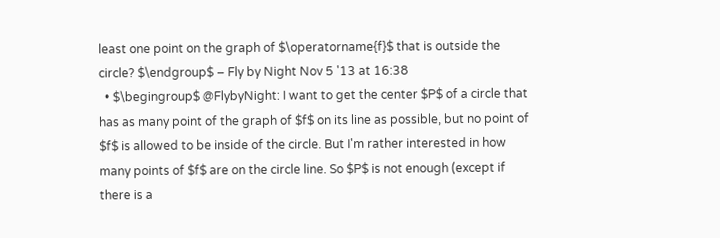least one point on the graph of $\operatorname{f}$ that is outside the circle? $\endgroup$ – Fly by Night Nov 5 '13 at 16:38
  • $\begingroup$ @FlybyNight: I want to get the center $P$ of a circle that has as many point of the graph of $f$ on its line as possible, but no point of $f$ is allowed to be inside of the circle. But I'm rather interested in how many points of $f$ are on the circle line. So $P$ is not enough (except if there is a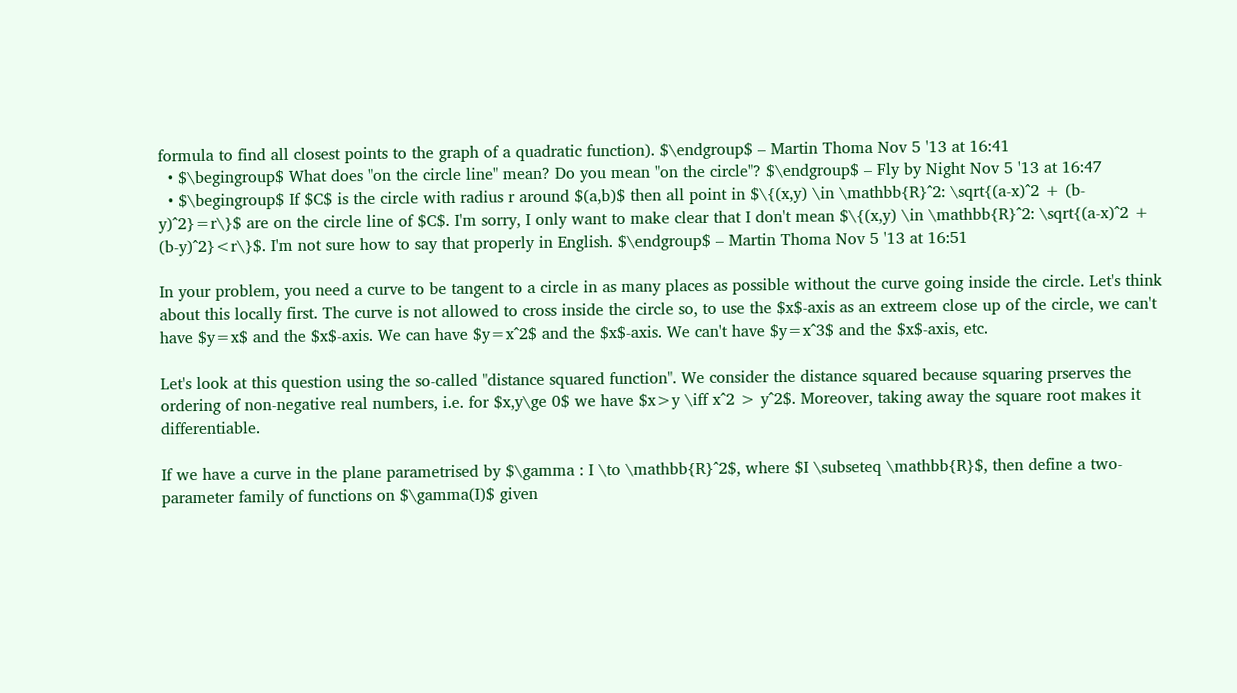formula to find all closest points to the graph of a quadratic function). $\endgroup$ – Martin Thoma Nov 5 '13 at 16:41
  • $\begingroup$ What does "on the circle line" mean? Do you mean "on the circle"? $\endgroup$ – Fly by Night Nov 5 '13 at 16:47
  • $\begingroup$ If $C$ is the circle with radius r around $(a,b)$ then all point in $\{(x,y) \in \mathbb{R}^2: \sqrt{(a-x)^2 + (b-y)^2}=r\}$ are on the circle line of $C$. I'm sorry, I only want to make clear that I don't mean $\{(x,y) \in \mathbb{R}^2: \sqrt{(a-x)^2 + (b-y)^2}<r\}$. I'm not sure how to say that properly in English. $\endgroup$ – Martin Thoma Nov 5 '13 at 16:51

In your problem, you need a curve to be tangent to a circle in as many places as possible without the curve going inside the circle. Let's think about this locally first. The curve is not allowed to cross inside the circle so, to use the $x$-axis as an extreem close up of the circle, we can't have $y=x$ and the $x$-axis. We can have $y=x^2$ and the $x$-axis. We can't have $y=x^3$ and the $x$-axis, etc.

Let's look at this question using the so-called "distance squared function". We consider the distance squared because squaring prserves the ordering of non-negative real numbers, i.e. for $x,y\ge 0$ we have $x>y \iff x^2 > y^2$. Moreover, taking away the square root makes it differentiable.

If we have a curve in the plane parametrised by $\gamma : I \to \mathbb{R}^2$, where $I \subseteq \mathbb{R}$, then define a two-parameter family of functions on $\gamma(I)$ given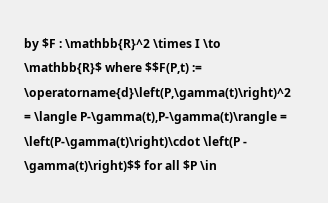by $F : \mathbb{R}^2 \times I \to \mathbb{R}$ where $$F(P,t) := \operatorname{d}\left(P,\gamma(t)\right)^2 = \langle P-\gamma(t),P-\gamma(t)\rangle = \left(P-\gamma(t)\right)\cdot \left(P - \gamma(t)\right)$$ for all $P \in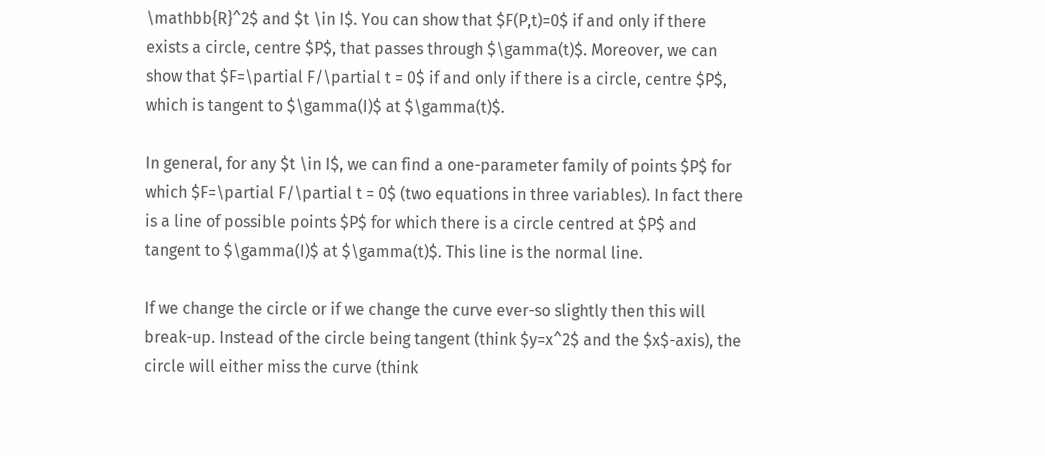\mathbb{R}^2$ and $t \in I$. You can show that $F(P,t)=0$ if and only if there exists a circle, centre $P$, that passes through $\gamma(t)$. Moreover, we can show that $F=\partial F/\partial t = 0$ if and only if there is a circle, centre $P$, which is tangent to $\gamma(I)$ at $\gamma(t)$.

In general, for any $t \in I$, we can find a one-parameter family of points $P$ for which $F=\partial F/\partial t = 0$ (two equations in three variables). In fact there is a line of possible points $P$ for which there is a circle centred at $P$ and tangent to $\gamma(I)$ at $\gamma(t)$. This line is the normal line.

If we change the circle or if we change the curve ever-so slightly then this will break-up. Instead of the circle being tangent (think $y=x^2$ and the $x$-axis), the circle will either miss the curve (think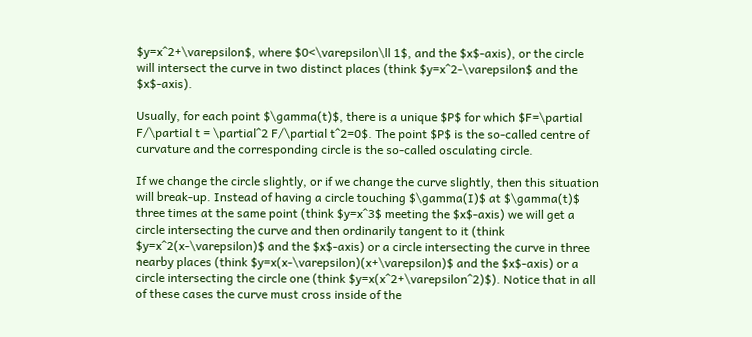$y=x^2+\varepsilon$, where $0<\varepsilon\ll 1$, and the $x$-axis), or the circle will intersect the curve in two distinct places (think $y=x^2-\varepsilon$ and the $x$-axis).

Usually, for each point $\gamma(t)$, there is a unique $P$ for which $F=\partial F/\partial t = \partial^2 F/\partial t^2=0$. The point $P$ is the so-called centre of curvature and the corresponding circle is the so-called osculating circle.

If we change the circle slightly, or if we change the curve slightly, then this situation will break-up. Instead of having a circle touching $\gamma(I)$ at $\gamma(t)$ three times at the same point (think $y=x^3$ meeting the $x$-axis) we will get a circle intersecting the curve and then ordinarily tangent to it (think $y=x^2(x-\varepsilon)$ and the $x$-axis) or a circle intersecting the curve in three nearby places (think $y=x(x-\varepsilon)(x+\varepsilon)$ and the $x$-axis) or a circle intersecting the circle one (think $y=x(x^2+\varepsilon^2)$). Notice that in all of these cases the curve must cross inside of the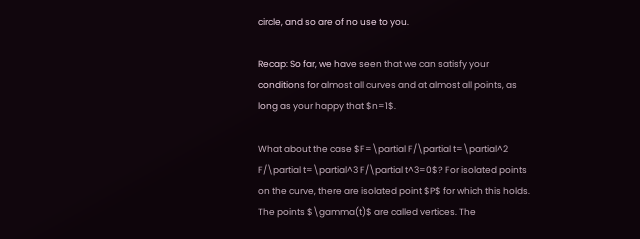circle, and so are of no use to you.

Recap: So far, we have seen that we can satisfy your conditions for almost all curves and at almost all points, as long as your happy that $n=1$.

What about the case $F=\partial F/\partial t=\partial^2 F/\partial t=\partial^3 F/\partial t^3=0$? For isolated points on the curve, there are isolated point $P$ for which this holds. The points $\gamma(t)$ are called vertices. The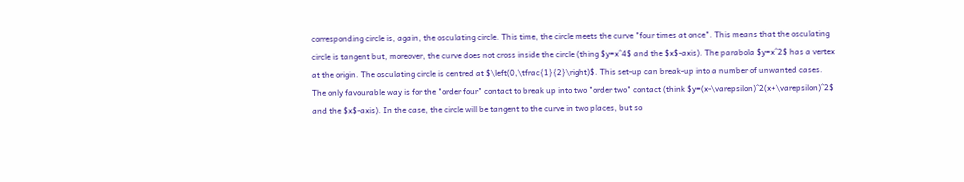corresponding circle is, again, the osculating circle. This time, the circle meets the curve "four times at once". This means that the osculating circle is tangent but, moreover, the curve does not cross inside the circle (thing $y=x^4$ and the $x$-axis). The parabola $y=x^2$ has a vertex at the origin. The osculating circle is centred at $\left(0,\tfrac{1}{2}\right)$. This set-up can break-up into a number of unwanted cases. The only favourable way is for the "order four" contact to break up into two "order two" contact (think $y=(x-\varepsilon)^2(x+\varepsilon)^2$ and the $x$-axis). In the case, the circle will be tangent to the curve in two places, but so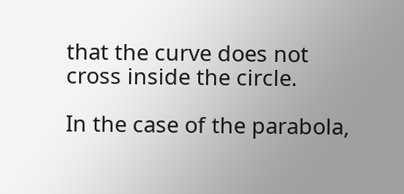that the curve does not cross inside the circle.

In the case of the parabola,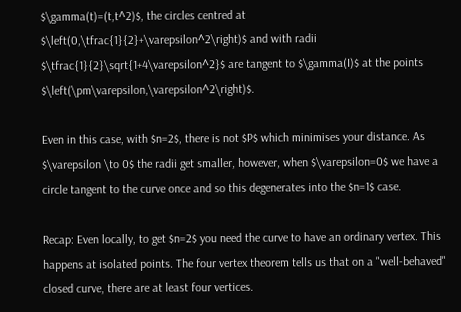$\gamma(t)=(t,t^2)$, the circles centred at $\left(0,\tfrac{1}{2}+\varepsilon^2\right)$ and with radii $\tfrac{1}{2}\sqrt{1+4\varepsilon^2}$ are tangent to $\gamma(I)$ at the points $\left(\pm\varepsilon,\varepsilon^2\right)$.

Even in this case, with $n=2$, there is not $P$ which minimises your distance. As $\varepsilon \to 0$ the radii get smaller, however, when $\varepsilon=0$ we have a circle tangent to the curve once and so this degenerates into the $n=1$ case.

Recap: Even locally, to get $n=2$ you need the curve to have an ordinary vertex. This happens at isolated points. The four vertex theorem tells us that on a "well-behaved" closed curve, there are at least four vertices.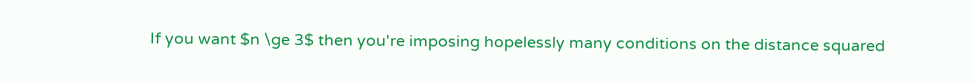If you want $n \ge 3$ then you're imposing hopelessly many conditions on the distance squared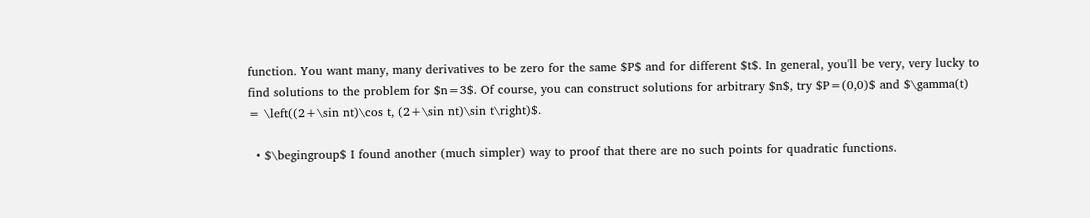function. You want many, many derivatives to be zero for the same $P$ and for different $t$. In general, you'll be very, very lucky to find solutions to the problem for $n=3$. Of course, you can construct solutions for arbitrary $n$, try $P=(0,0)$ and $\gamma(t) = \left((2+\sin nt)\cos t, (2+\sin nt)\sin t\right)$.

  • $\begingroup$ I found another (much simpler) way to proof that there are no such points for quadratic functions.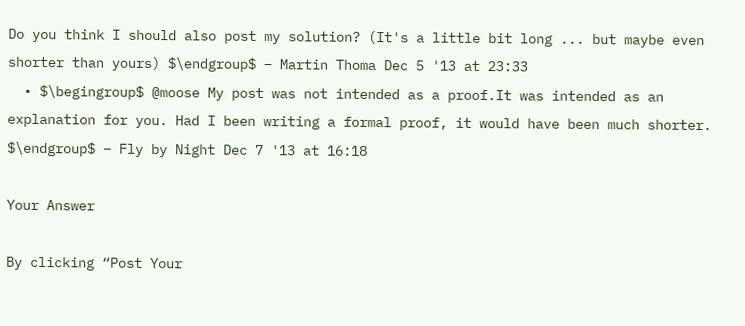Do you think I should also post my solution? (It's a little bit long ... but maybe even shorter than yours) $\endgroup$ – Martin Thoma Dec 5 '13 at 23:33
  • $\begingroup$ @moose My post was not intended as a proof.It was intended as an explanation for you. Had I been writing a formal proof, it would have been much shorter. $\endgroup$ – Fly by Night Dec 7 '13 at 16:18

Your Answer

By clicking “Post Your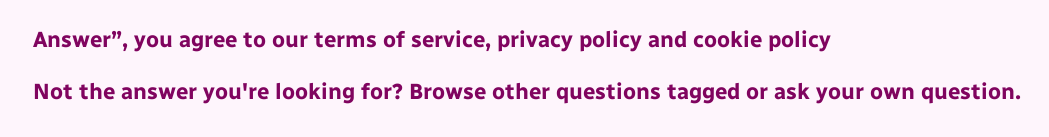Answer”, you agree to our terms of service, privacy policy and cookie policy

Not the answer you're looking for? Browse other questions tagged or ask your own question.